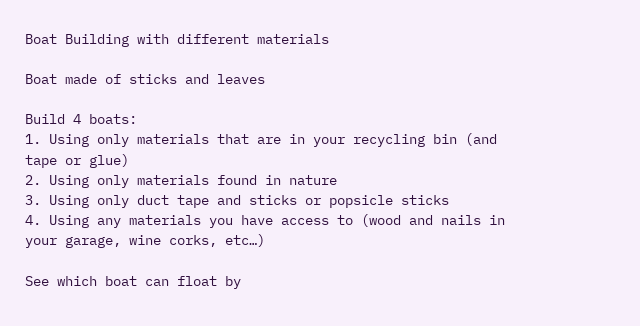Boat Building with different materials

Boat made of sticks and leaves

Build 4 boats:
1. Using only materials that are in your recycling bin (and tape or glue)
2. Using only materials found in nature
3. Using only duct tape and sticks or popsicle sticks
4. Using any materials you have access to (wood and nails in your garage, wine corks, etc…)

See which boat can float by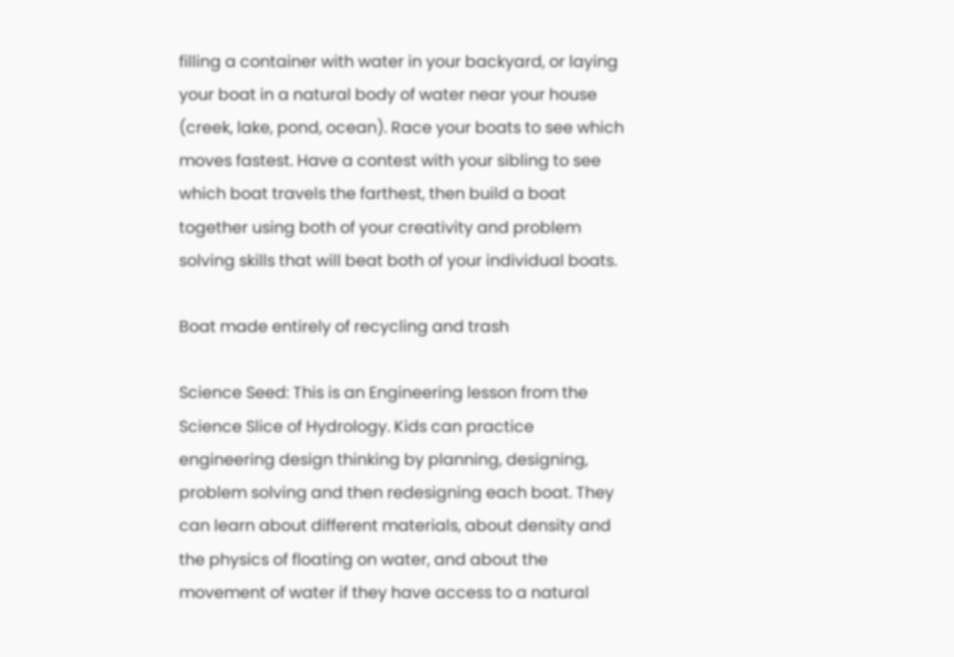filling a container with water in your backyard, or laying your boat in a natural body of water near your house (creek, lake, pond, ocean). Race your boats to see which moves fastest. Have a contest with your sibling to see which boat travels the farthest, then build a boat together using both of your creativity and problem solving skills that will beat both of your individual boats.

Boat made entirely of recycling and trash

Science Seed: This is an Engineering lesson from the Science Slice of Hydrology. Kids can practice engineering design thinking by planning, designing, problem solving and then redesigning each boat. They can learn about different materials, about density and the physics of floating on water, and about the movement of water if they have access to a natural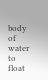body of water to float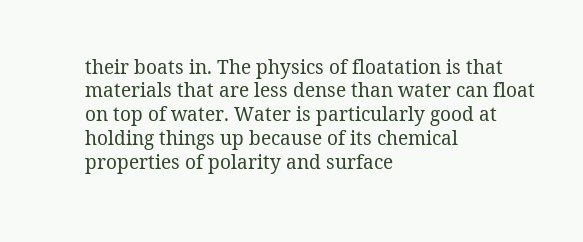their boats in. The physics of floatation is that materials that are less dense than water can float on top of water. Water is particularly good at holding things up because of its chemical properties of polarity and surface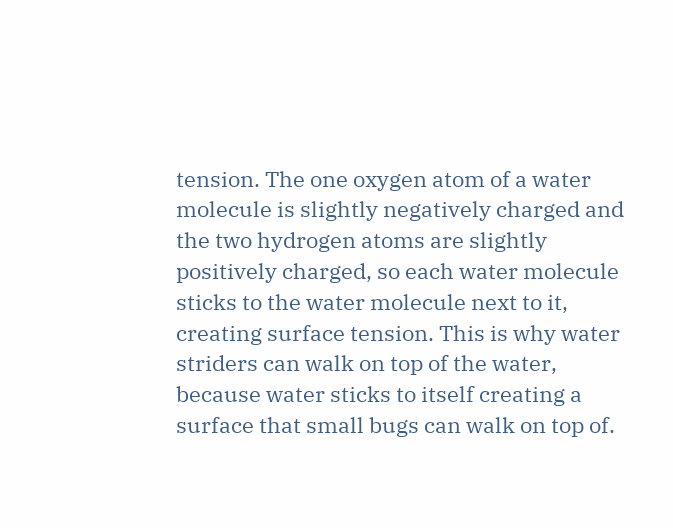tension. The one oxygen atom of a water molecule is slightly negatively charged and the two hydrogen atoms are slightly positively charged, so each water molecule sticks to the water molecule next to it, creating surface tension. This is why water striders can walk on top of the water, because water sticks to itself creating a surface that small bugs can walk on top of.